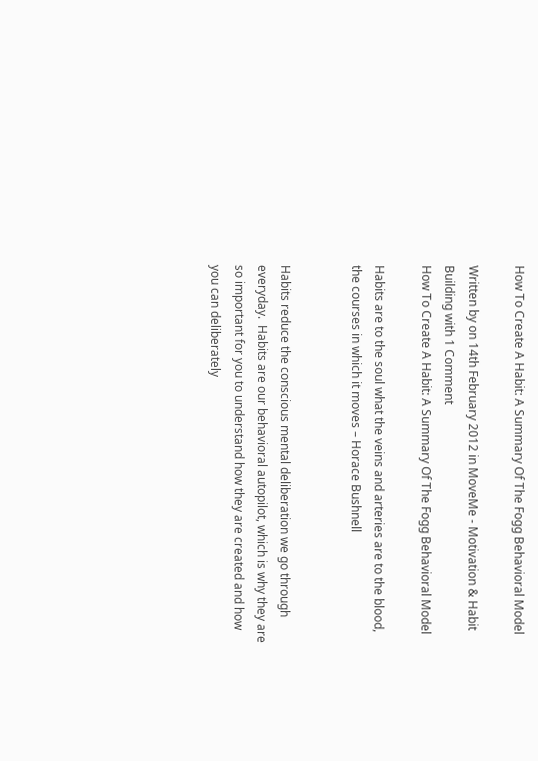How To Create A Habit: A Summary Of The Fogg Behavioral Model

Written by on 14th February 2012 in MoveMe - Motivation & Habit Building with 1 Comment
How To Create A Habit: A Summary Of The Fogg Behavioral Model

Habits are to the soul what the veins and arteries are to the blood, the courses in which it moves – Horace Bushnell


Habits reduce the conscious mental deliberation we go through everyday.  Habits are our behavioral autopilot, which is why they are so important for you to understand how they are created and how you can deliberately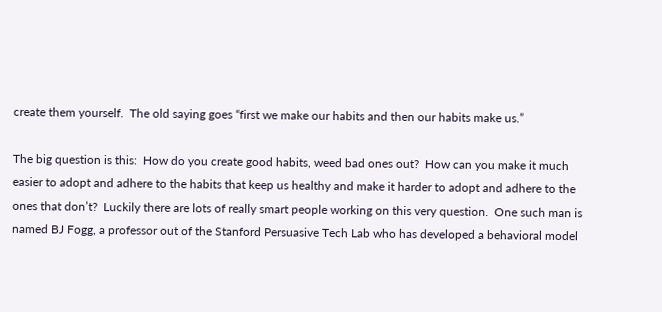create them yourself.  The old saying goes “first we make our habits and then our habits make us.”

The big question is this:  How do you create good habits, weed bad ones out?  How can you make it much easier to adopt and adhere to the habits that keep us healthy and make it harder to adopt and adhere to the ones that don’t?  Luckily there are lots of really smart people working on this very question.  One such man is named BJ Fogg, a professor out of the Stanford Persuasive Tech Lab who has developed a behavioral model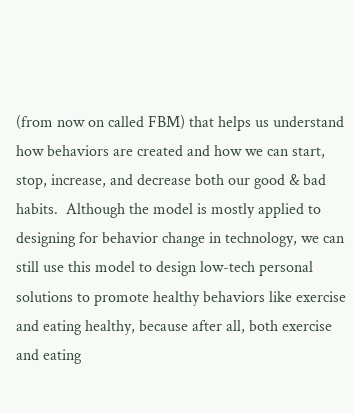(from now on called FBM) that helps us understand how behaviors are created and how we can start, stop, increase, and decrease both our good & bad habits.  Although the model is mostly applied to designing for behavior change in technology, we can still use this model to design low-tech personal solutions to promote healthy behaviors like exercise and eating healthy, because after all, both exercise and eating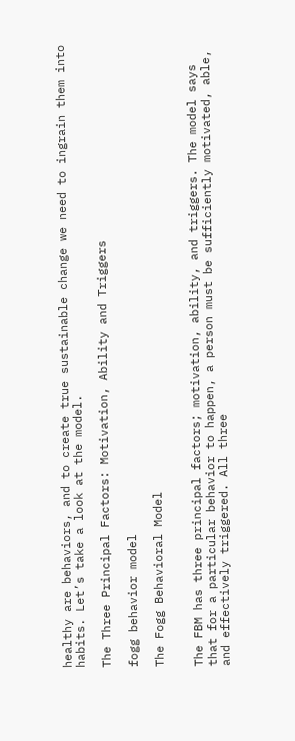healthy are behaviors, and to create true sustainable change we need to ingrain them into habits. Let’s take a look at the model.

The Three Principal Factors: Motivation, Ability and Triggers

fogg behavior model

The Fogg Behavioral Model


The FBM has three principal factors; motivation, ability, and triggers. The model says that for a particular behavior to happen, a person must be sufficiently motivated, able, and effectively triggered. All three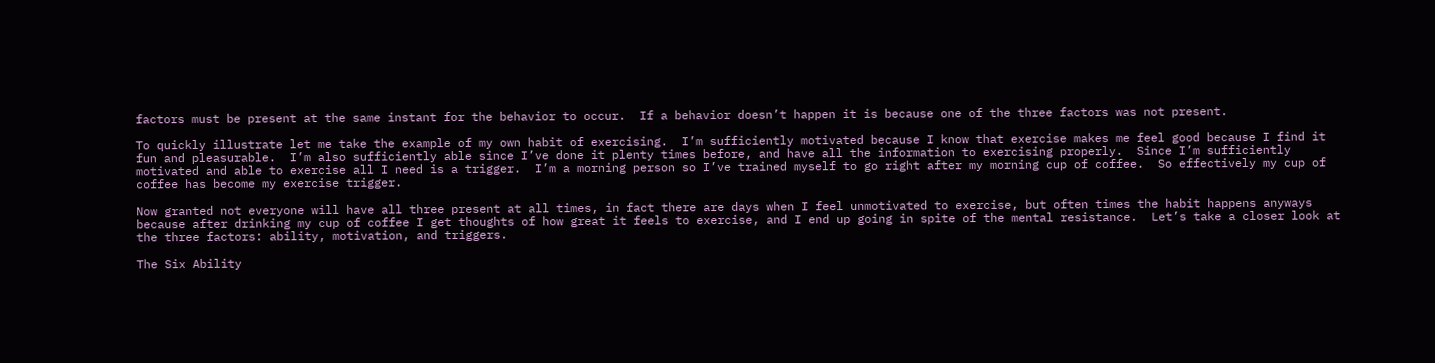factors must be present at the same instant for the behavior to occur.  If a behavior doesn’t happen it is because one of the three factors was not present.

To quickly illustrate let me take the example of my own habit of exercising.  I’m sufficiently motivated because I know that exercise makes me feel good because I find it fun and pleasurable.  I’m also sufficiently able since I’ve done it plenty times before, and have all the information to exercising properly.  Since I’m sufficiently motivated and able to exercise all I need is a trigger.  I’m a morning person so I’ve trained myself to go right after my morning cup of coffee.  So effectively my cup of coffee has become my exercise trigger.

Now granted not everyone will have all three present at all times, in fact there are days when I feel unmotivated to exercise, but often times the habit happens anyways because after drinking my cup of coffee I get thoughts of how great it feels to exercise, and I end up going in spite of the mental resistance.  Let’s take a closer look at the three factors: ability, motivation, and triggers.

The Six Ability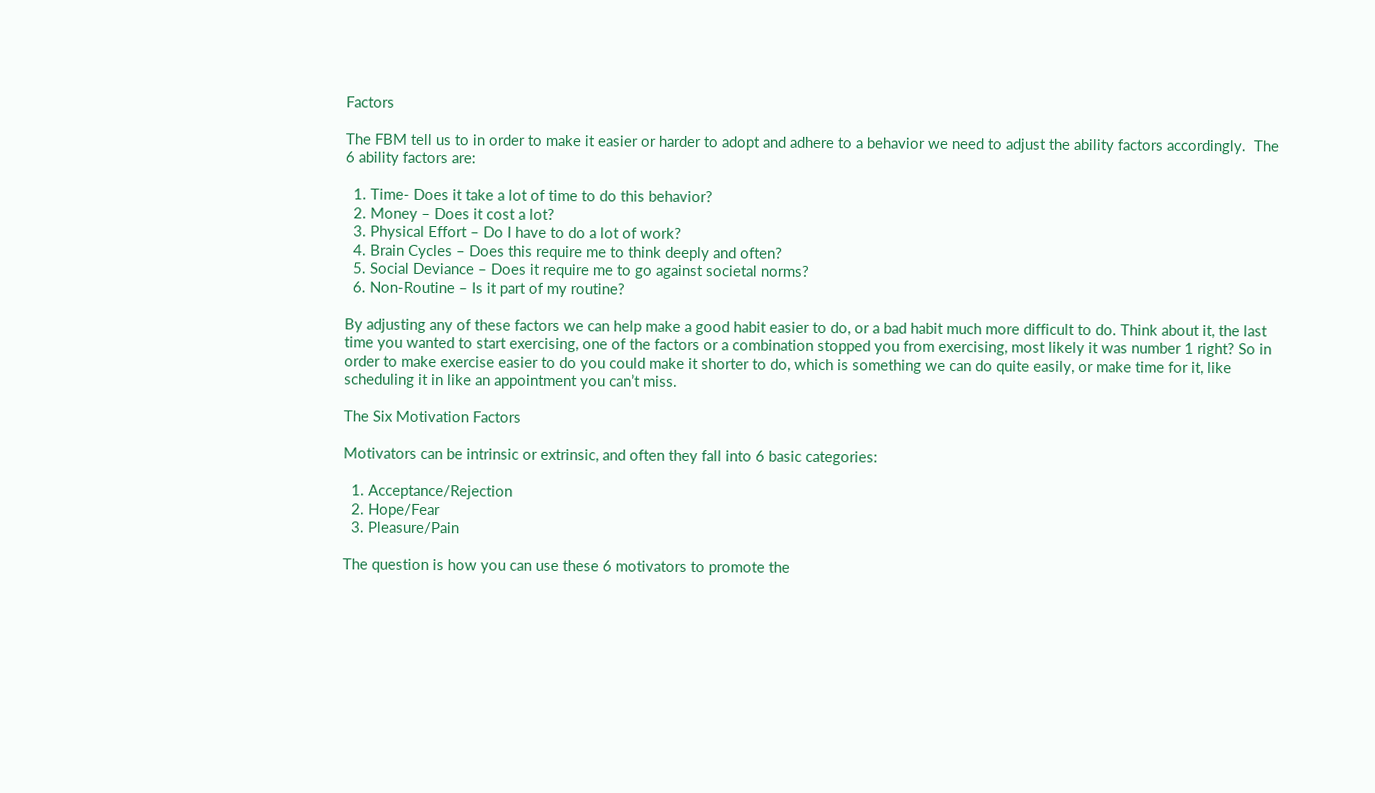Factors

The FBM tell us to in order to make it easier or harder to adopt and adhere to a behavior we need to adjust the ability factors accordingly.  The 6 ability factors are:

  1. Time- Does it take a lot of time to do this behavior?
  2. Money – Does it cost a lot?
  3. Physical Effort – Do I have to do a lot of work?
  4. Brain Cycles – Does this require me to think deeply and often?
  5. Social Deviance – Does it require me to go against societal norms?
  6. Non-Routine – Is it part of my routine?

By adjusting any of these factors we can help make a good habit easier to do, or a bad habit much more difficult to do. Think about it, the last time you wanted to start exercising, one of the factors or a combination stopped you from exercising, most likely it was number 1 right? So in order to make exercise easier to do you could make it shorter to do, which is something we can do quite easily, or make time for it, like scheduling it in like an appointment you can’t miss.

The Six Motivation Factors

Motivators can be intrinsic or extrinsic, and often they fall into 6 basic categories:

  1. Acceptance/Rejection
  2. Hope/Fear
  3. Pleasure/Pain

The question is how you can use these 6 motivators to promote the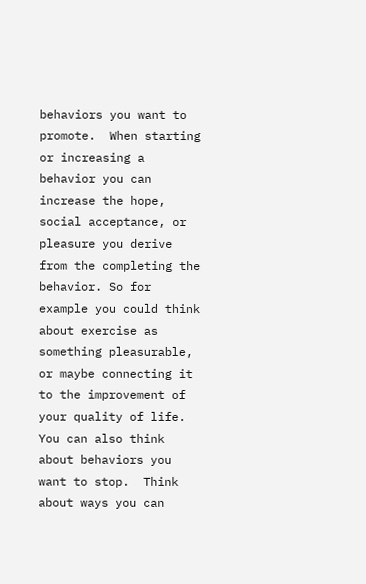behaviors you want to promote.  When starting or increasing a behavior you can increase the hope, social acceptance, or pleasure you derive from the completing the behavior. So for example you could think about exercise as something pleasurable, or maybe connecting it to the improvement of your quality of life. You can also think about behaviors you want to stop.  Think about ways you can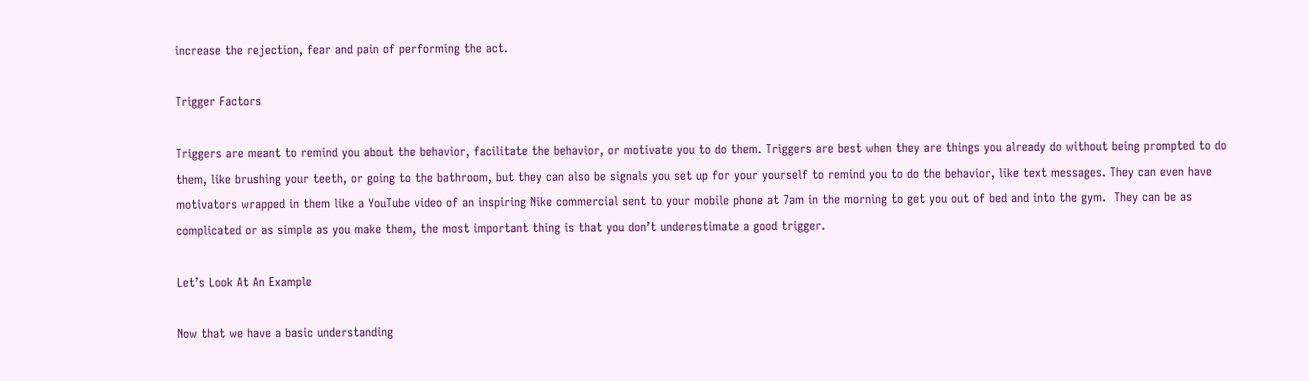increase the rejection, fear and pain of performing the act.

Trigger Factors

Triggers are meant to remind you about the behavior, facilitate the behavior, or motivate you to do them. Triggers are best when they are things you already do without being prompted to do them, like brushing your teeth, or going to the bathroom, but they can also be signals you set up for your yourself to remind you to do the behavior, like text messages. They can even have motivators wrapped in them like a YouTube video of an inspiring Nike commercial sent to your mobile phone at 7am in the morning to get you out of bed and into the gym.  They can be as complicated or as simple as you make them, the most important thing is that you don’t underestimate a good trigger.

Let’s Look At An Example

Now that we have a basic understanding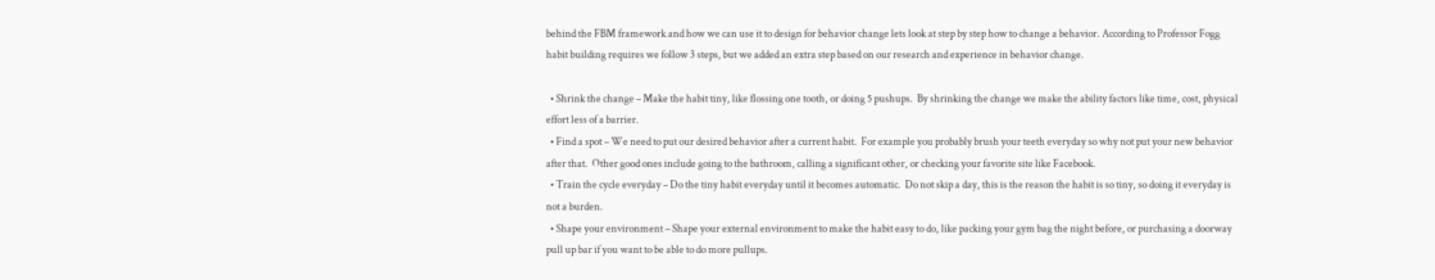behind the FBM framework and how we can use it to design for behavior change lets look at step by step how to change a behavior. According to Professor Fogg habit building requires we follow 3 steps, but we added an extra step based on our research and experience in behavior change.

  • Shrink the change – Make the habit tiny, like flossing one tooth, or doing 5 pushups.  By shrinking the change we make the ability factors like time, cost, physical effort less of a barrier.
  • Find a spot – We need to put our desired behavior after a current habit.  For example you probably brush your teeth everyday so why not put your new behavior after that.  Other good ones include going to the bathroom, calling a significant other, or checking your favorite site like Facebook.
  • Train the cycle everyday – Do the tiny habit everyday until it becomes automatic.  Do not skip a day, this is the reason the habit is so tiny, so doing it everyday is not a burden.
  • Shape your environment – Shape your external environment to make the habit easy to do, like packing your gym bag the night before, or purchasing a doorway pull up bar if you want to be able to do more pullups.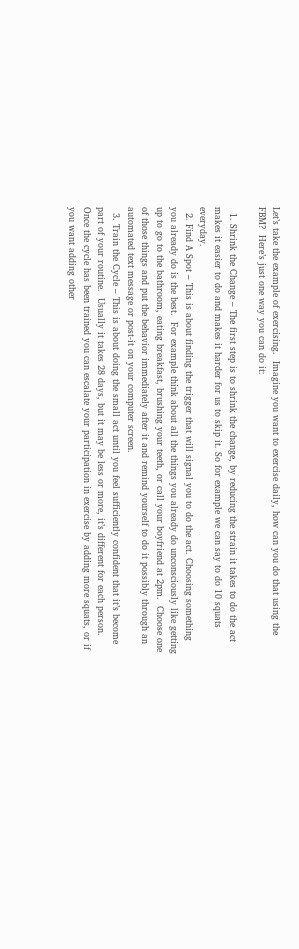Let’s take the example of exercising.  Imagine you want to exercise daily, how can you do that using the FBM?  Here’s just one way you can do it:

  1. Shrink the Change – The first step is to shrink the change, by reducing the strain it takes to do the act makes it easier to do and makes it harder for us to skip it. So for example we can say to do 10 squats everyday.
  2. Find A Spot – This is about finding the trigger that will signal you to do the act. Choosing something you already do is the best.  For example think about all the things you already do unconsciously like getting up to go to the bathroom, eating breakfast, brushing your teeth, or call your boyfriend at 2pm.  Choose one of those things and put the behavior immediately after it and remind yourself to do it possibly through an automated text message or post-it on your computer screen.
  3. Train the Cycle – This is about doing the small act until you feel sufficiently confident that it’s become part of your routine.  Usually it takes 28 days, but it may be less or more, it’s different for each person.  Once the cycle has been trained you can escalate your participation in exercise by adding more squats, or if you want adding other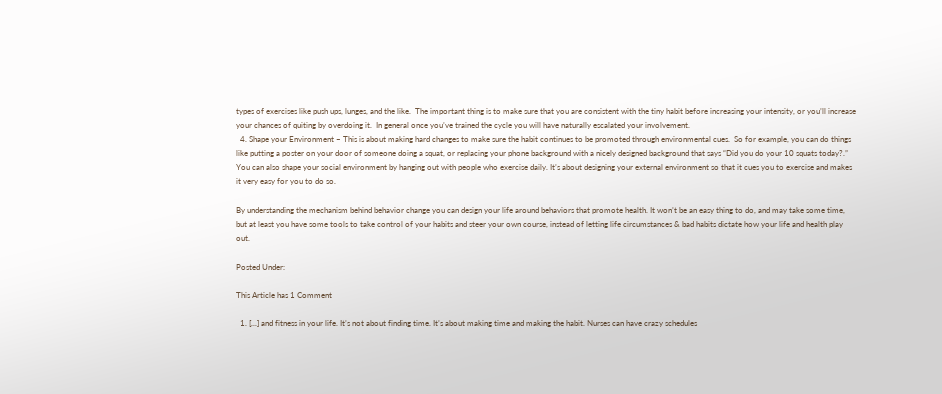types of exercises like push ups, lunges, and the like.  The important thing is to make sure that you are consistent with the tiny habit before increasing your intensity, or you’ll increase your chances of quiting by overdoing it.  In general once you’ve trained the cycle you will have naturally escalated your involvement.
  4. Shape your Environment – This is about making hard changes to make sure the habit continues to be promoted through environmental cues.  So for example, you can do things like putting a poster on your door of someone doing a squat, or replacing your phone background with a nicely designed background that says “Did you do your 10 squats today?.”  You can also shape your social environment by hanging out with people who exercise daily. It’s about designing your external environment so that it cues you to exercise and makes it very easy for you to do so.

By understanding the mechanism behind behavior change you can design your life around behaviors that promote health. It won’t be an easy thing to do, and may take some time, but at least you have some tools to take control of your habits and steer your own course, instead of letting life circumstances & bad habits dictate how your life and health play out.

Posted Under:

This Article has 1 Comment

  1. [...] and fitness in your life. It’s not about finding time. It’s about making time and making the habit. Nurses can have crazy schedules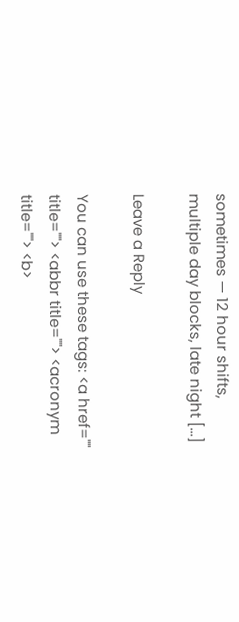sometimes — 12 hour shifts, multiple day blocks, late night [...]

Leave a Reply

You can use these tags: <a href="" title=""> <abbr title=""> <acronym title=""> <b>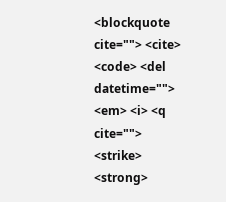<blockquote cite=""> <cite> <code> <del datetime=""> <em> <i> <q cite=""> <strike> <strong>